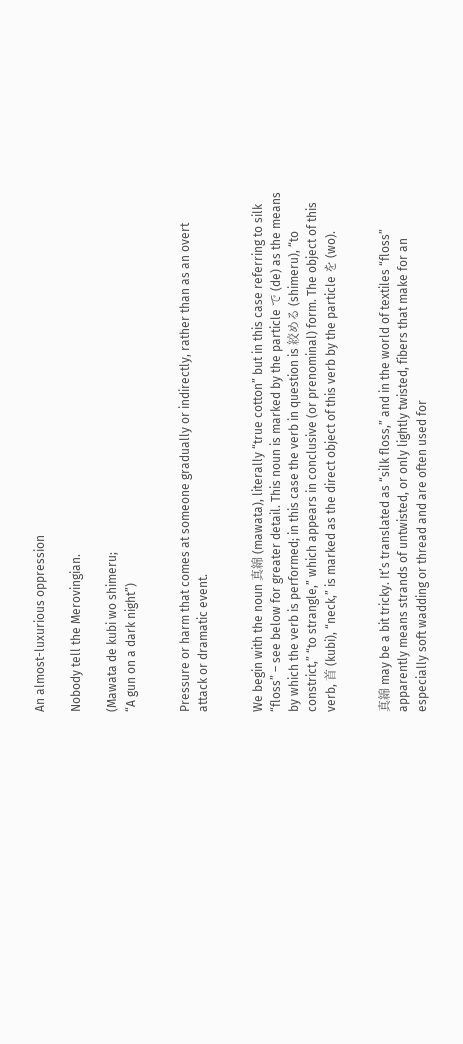An almost-luxurious oppression

Nobody tell the Merovingian.

(Mawata de kubi wo shimeru;
“A gun on a dark night”)


Pressure or harm that comes at someone gradually or indirectly, rather than as an overt attack or dramatic event.


We begin with the noun 真綿 (mawata), literally “true cotton” but in this case referring to silk “floss” – see below for greater detail. This noun is marked by the particle で (de) as the means by which the verb is performed; in this case the verb in question is 絞める (shimeru), “to constrict,” “to strangle,” which appears in conclusive (or prenominal) form. The object of this verb, 首 (kubi), “neck,” is marked as the direct object of this verb by the particle を (wo).


真綿 may be a bit tricky. It’s translated as “silk floss,” and in the world of textiles “floss” apparently means strands of untwisted, or only lightly twisted, fibers that make for an especially soft wadding or thread and are often used for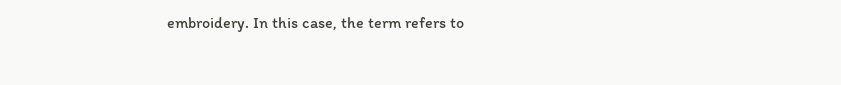embroidery. In this case, the term refers to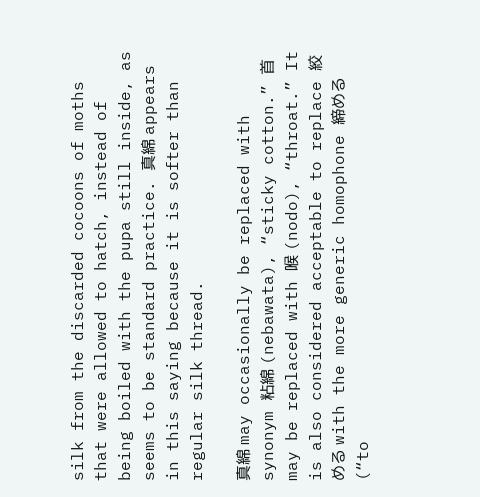silk from the discarded cocoons of moths that were allowed to hatch, instead of being boiled with the pupa still inside, as seems to be standard practice. 真綿 appears in this saying because it is softer than regular silk thread.

真綿 may occasionally be replaced with synonym 粘綿 (nebawata), “sticky cotton.” 首 may be replaced with 喉 (nodo), “throat.” It is also considered acceptable to replace 絞める with the more generic homophone 締める (“to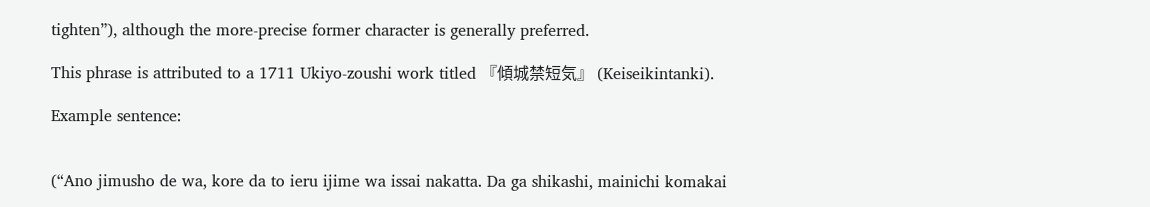tighten”), although the more-precise former character is generally preferred.

This phrase is attributed to a 1711 Ukiyo-zoushi work titled 『傾城禁短気』 (Keiseikintanki).

Example sentence:


(“Ano jimusho de wa, kore da to ieru ijime wa issai nakatta. Da ga shikashi, mainichi komakai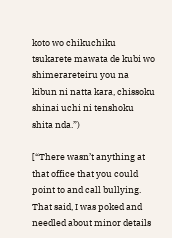koto wo chikuchiku tsukarete mawata de kubi wo shimerareteiru you na kibun ni natta kara, chissoku shinai uchi ni tenshoku shita nda.”)

[“There wasn’t anything at that office that you could point to and call bullying. That said, I was poked and needled about minor details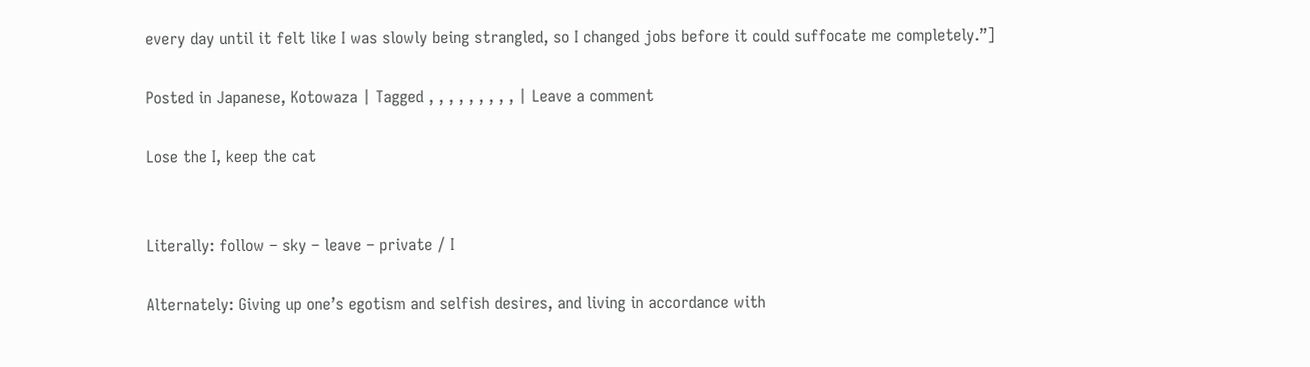every day until it felt like I was slowly being strangled, so I changed jobs before it could suffocate me completely.”]

Posted in Japanese, Kotowaza | Tagged , , , , , , , , , | Leave a comment

Lose the I, keep the cat


Literally: follow – sky – leave – private / I

Alternately: Giving up one’s egotism and selfish desires, and living in accordance with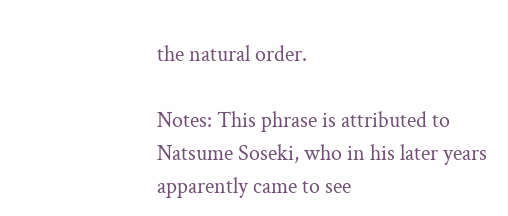the natural order.

Notes: This phrase is attributed to Natsume Soseki, who in his later years apparently came to see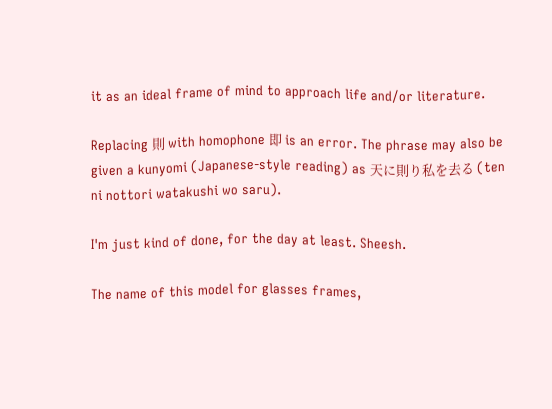it as an ideal frame of mind to approach life and/or literature.

Replacing 則 with homophone 即 is an error. The phrase may also be given a kunyomi (Japanese-style reading) as 天に則り私を去る (ten ni nottori watakushi wo saru).

I'm just kind of done, for the day at least. Sheesh.

The name of this model for glasses frames,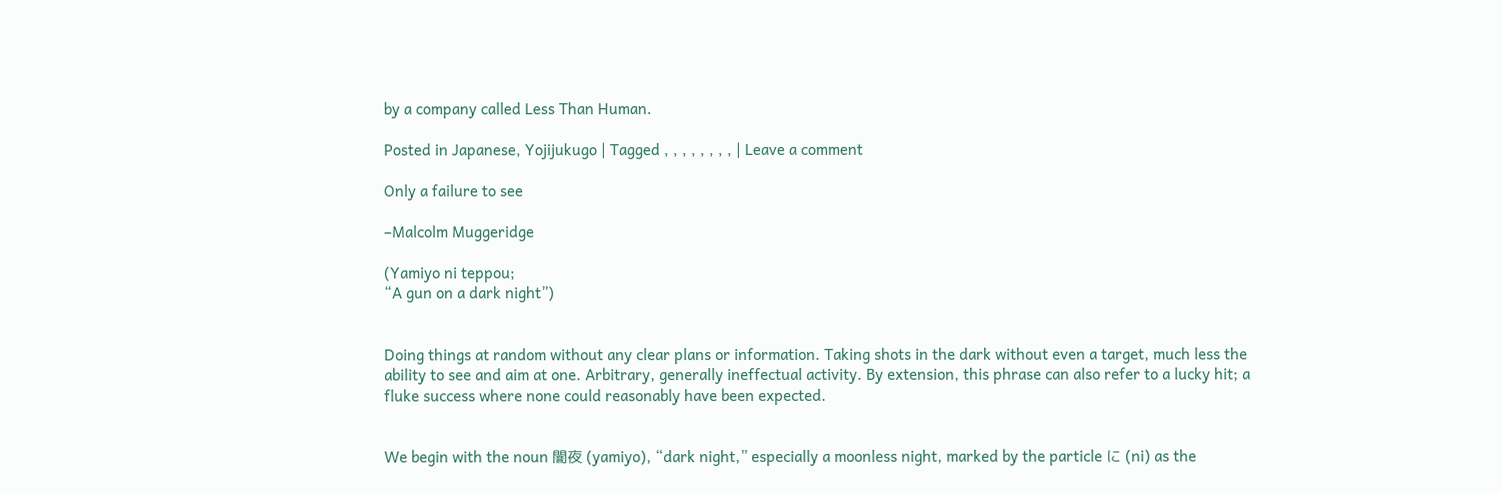by a company called Less Than Human.

Posted in Japanese, Yojijukugo | Tagged , , , , , , , , | Leave a comment

Only a failure to see

–Malcolm Muggeridge

(Yamiyo ni teppou;
“A gun on a dark night”)


Doing things at random without any clear plans or information. Taking shots in the dark without even a target, much less the ability to see and aim at one. Arbitrary, generally ineffectual activity. By extension, this phrase can also refer to a lucky hit; a fluke success where none could reasonably have been expected.


We begin with the noun 闇夜 (yamiyo), “dark night,” especially a moonless night, marked by the particle に (ni) as the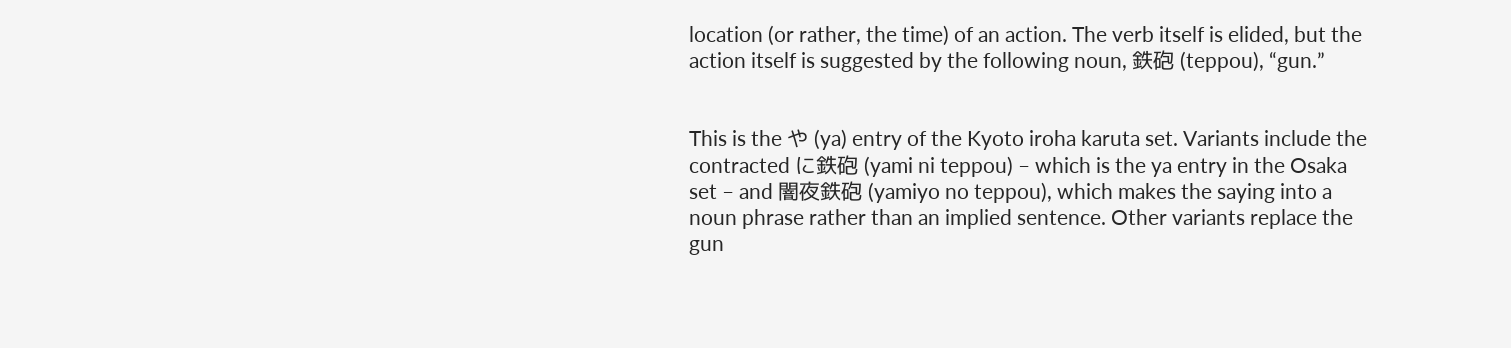location (or rather, the time) of an action. The verb itself is elided, but the action itself is suggested by the following noun, 鉄砲 (teppou), “gun.”


This is the や (ya) entry of the Kyoto iroha karuta set. Variants include the contracted に鉄砲 (yami ni teppou) – which is the ya entry in the Osaka set – and 闇夜鉄砲 (yamiyo no teppou), which makes the saying into a noun phrase rather than an implied sentence. Other variants replace the gun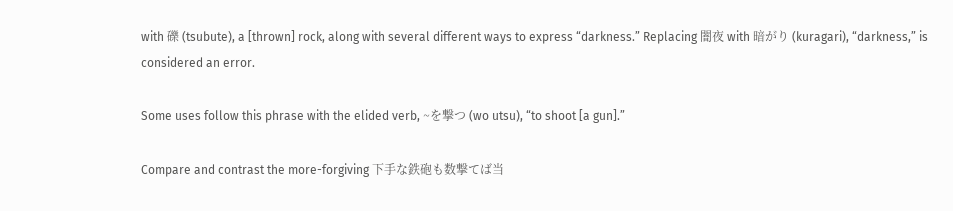with 礫 (tsubute), a [thrown] rock, along with several different ways to express “darkness.” Replacing 闇夜 with 暗がり (kuragari), “darkness,” is considered an error.

Some uses follow this phrase with the elided verb, ~を撃つ (wo utsu), “to shoot [a gun].”

Compare and contrast the more-forgiving 下手な鉄砲も数撃てば当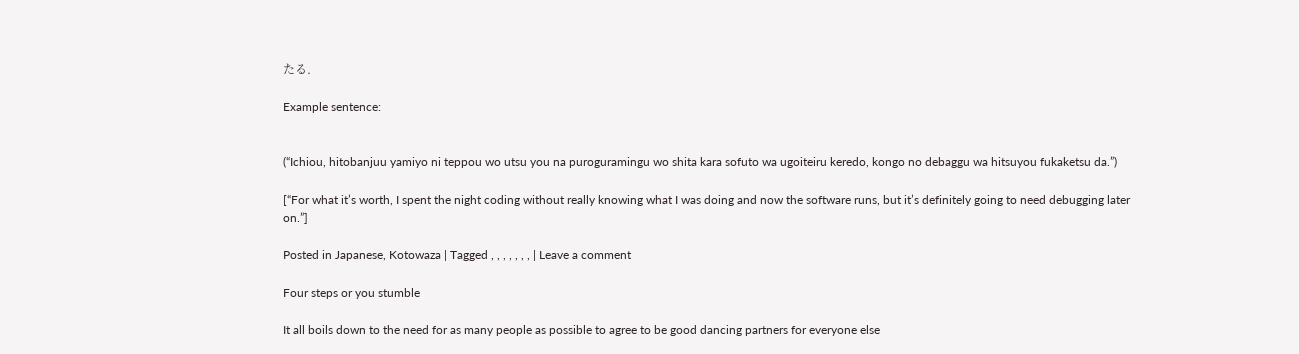たる.

Example sentence:


(“Ichiou, hitobanjuu yamiyo ni teppou wo utsu you na puroguramingu wo shita kara sofuto wa ugoiteiru keredo, kongo no debaggu wa hitsuyou fukaketsu da.”)

[“For what it’s worth, I spent the night coding without really knowing what I was doing and now the software runs, but it’s definitely going to need debugging later on.”]

Posted in Japanese, Kotowaza | Tagged , , , , , , , | Leave a comment

Four steps or you stumble

It all boils down to the need for as many people as possible to agree to be good dancing partners for everyone else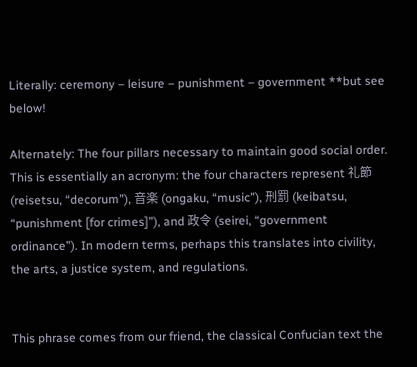Literally: ceremony – leisure – punishment – government **but see below!

Alternately: The four pillars necessary to maintain good social order. This is essentially an acronym: the four characters represent 礼節 (reisetsu, “decorum”), 音楽 (ongaku, “music”), 刑罰 (keibatsu, “punishment [for crimes]”), and 政令 (seirei, “government ordinance”). In modern terms, perhaps this translates into civility, the arts, a justice system, and regulations.


This phrase comes from our friend, the classical Confucian text the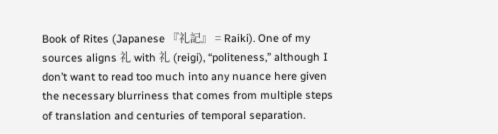Book of Rites (Japanese 『礼記』 = Raiki). One of my sources aligns 礼 with 礼 (reigi), “politeness,” although I don’t want to read too much into any nuance here given the necessary blurriness that comes from multiple steps of translation and centuries of temporal separation.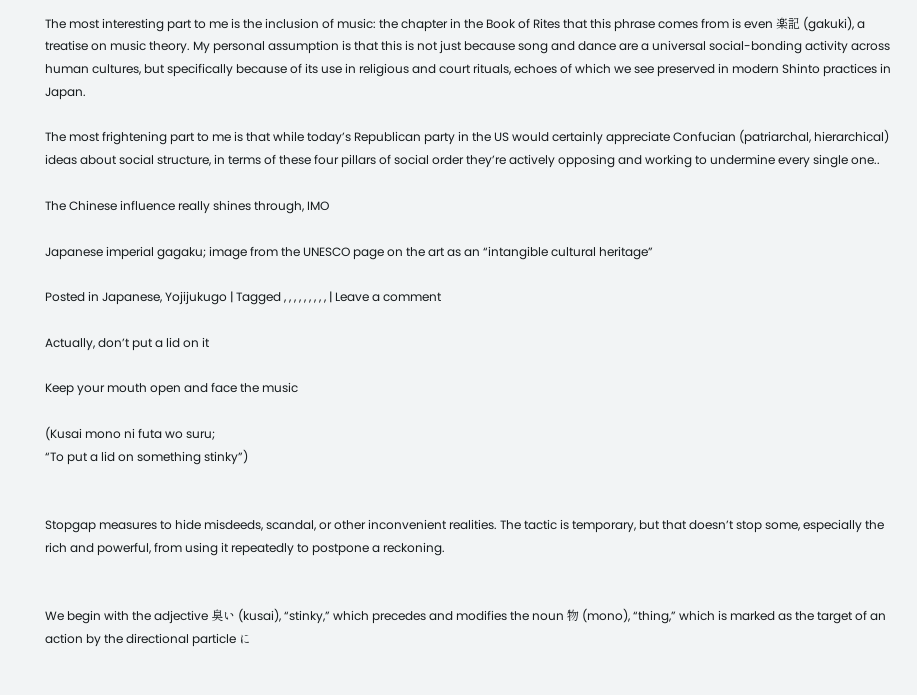The most interesting part to me is the inclusion of music: the chapter in the Book of Rites that this phrase comes from is even 楽記 (gakuki), a treatise on music theory. My personal assumption is that this is not just because song and dance are a universal social-bonding activity across human cultures, but specifically because of its use in religious and court rituals, echoes of which we see preserved in modern Shinto practices in Japan.

The most frightening part to me is that while today’s Republican party in the US would certainly appreciate Confucian (patriarchal, hierarchical) ideas about social structure, in terms of these four pillars of social order they’re actively opposing and working to undermine every single one..

The Chinese influence really shines through, IMO

Japanese imperial gagaku; image from the UNESCO page on the art as an “intangible cultural heritage”

Posted in Japanese, Yojijukugo | Tagged , , , , , , , , , | Leave a comment

Actually, don’t put a lid on it

Keep your mouth open and face the music

(Kusai mono ni futa wo suru;
“To put a lid on something stinky”)


Stopgap measures to hide misdeeds, scandal, or other inconvenient realities. The tactic is temporary, but that doesn’t stop some, especially the rich and powerful, from using it repeatedly to postpone a reckoning.


We begin with the adjective 臭い (kusai), “stinky,” which precedes and modifies the noun 物 (mono), “thing,” which is marked as the target of an action by the directional particle に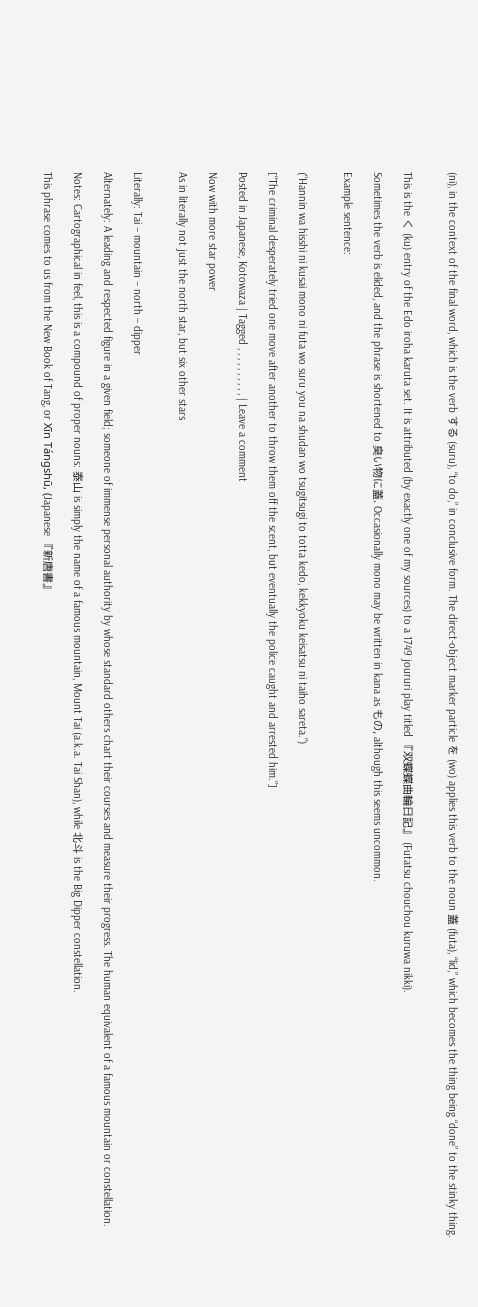(ni), in the context of the final word, which is the verb する (suru), “to do,” in conclusive form. The direct-object marker particle を (wo) applies this verb to the noun 蓋 (futa), “lid,” which becomes the thing being “done” to the stinky thing.


This is the く (ku) entry of the Edo iroha karuta set. It is attributed (by exactly one of my sources) to a 1749 joururi play titled 『双蝶蝶曲輪日記』 (Futatsu chouchou kuruwa nikki).

Sometimes the verb is elided, and the phrase is shortened to 臭い物に蓋. Occasionally mono may be written in kana as もの, although this seems uncommon.

Example sentence:


(“Hannin wa hisshi ni kusai mono ni futa wo suru you na shudan wo tsugitsugi to totta kedo, kekkyoku keisatsu ni taiho sareta.”)

[“The criminal desperately tried one move after another to throw them off the scent, but eventually the police caught and arrested him.”]

Posted in Japanese, Kotowaza | Tagged , , , , , , , , , , | Leave a comment

Now with more star power

As in literally not just the north star, but six other stars


Literally: Tai – mountain – north – dipper

Alternately: A leading and respected figure in a given field; someone of immense personal authority by whose standard others chart their courses and measure their progress. The human equivalent of a famous mountain or constellation.

Notes: Cartographical in feel, this is a compound of proper nouns: 泰山 is simply the name of a famous mountain, Mount Tai (a.k.a. Tai Shan), while 北斗 is the Big Dipper constellation.

This phrase comes to us from the New Book of Tang, or Xīn Tángshū, (Japanese 『新唐書』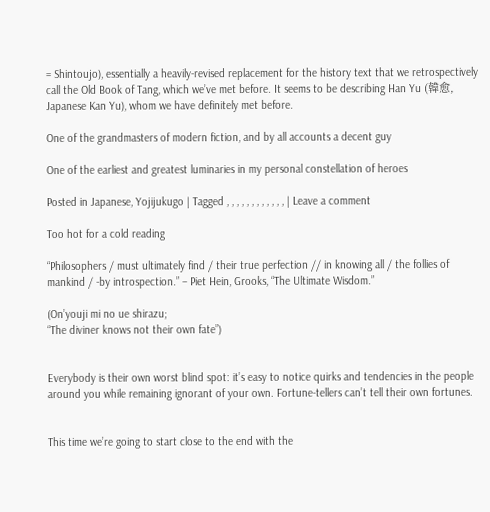= Shintoujo), essentially a heavily-revised replacement for the history text that we retrospectively call the Old Book of Tang, which we’ve met before. It seems to be describing Han Yu (韓愈, Japanese Kan Yu), whom we have definitely met before.

One of the grandmasters of modern fiction, and by all accounts a decent guy

One of the earliest and greatest luminaries in my personal constellation of heroes

Posted in Japanese, Yojijukugo | Tagged , , , , , , , , , , , , | Leave a comment

Too hot for a cold reading

“Philosophers / must ultimately find / their true perfection // in knowing all / the follies of mankind / -by introspection.” – Piet Hein, Grooks, “The Ultimate Wisdom.”

(On’youji mi no ue shirazu;
“The diviner knows not their own fate”)


Everybody is their own worst blind spot: it’s easy to notice quirks and tendencies in the people around you while remaining ignorant of your own. Fortune-tellers can’t tell their own fortunes.


This time we’re going to start close to the end with the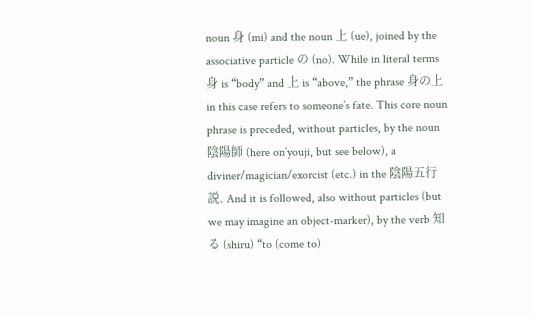noun 身 (mi) and the noun 上 (ue), joined by the associative particle の (no). While in literal terms 身 is “body” and 上 is “above,” the phrase 身の上 in this case refers to someone’s fate. This core noun phrase is preceded, without particles, by the noun 陰陽師 (here on’youji, but see below), a diviner/magician/exorcist (etc.) in the 陰陽五行説. And it is followed, also without particles (but we may imagine an object-marker), by the verb 知る (shiru) “to (come to)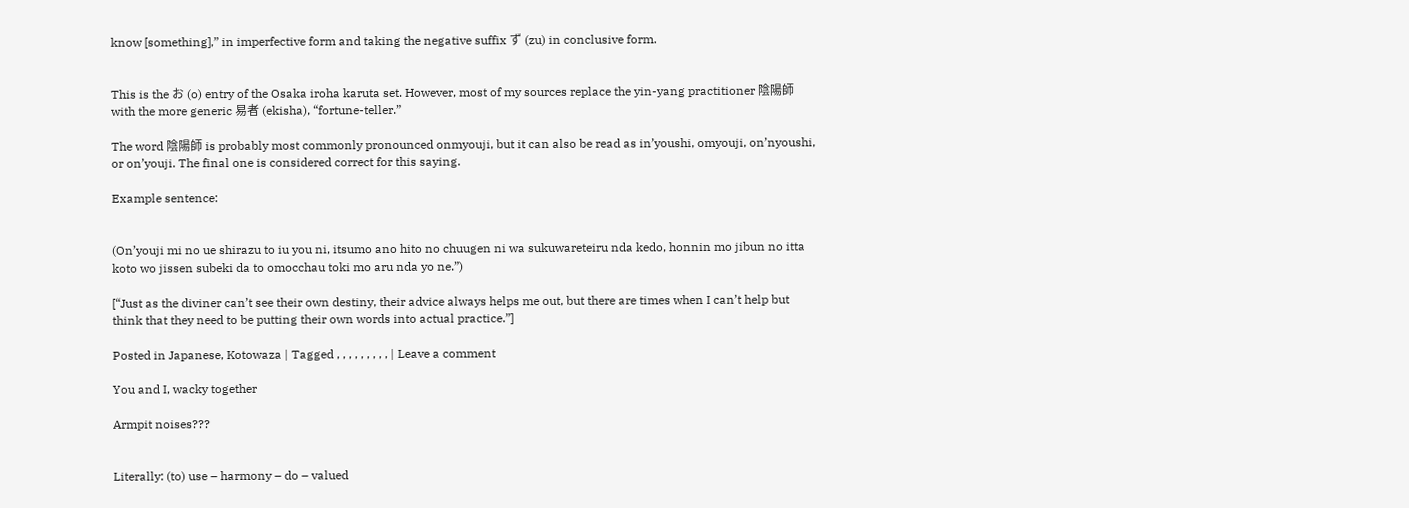know [something],” in imperfective form and taking the negative suffix ず (zu) in conclusive form.


This is the お (o) entry of the Osaka iroha karuta set. However, most of my sources replace the yin-yang practitioner 陰陽師 with the more generic 易者 (ekisha), “fortune-teller.”

The word 陰陽師 is probably most commonly pronounced onmyouji, but it can also be read as in’youshi, omyouji, on’nyoushi, or on’youji. The final one is considered correct for this saying.

Example sentence:


(On’youji mi no ue shirazu to iu you ni, itsumo ano hito no chuugen ni wa sukuwareteiru nda kedo, honnin mo jibun no itta koto wo jissen subeki da to omocchau toki mo aru nda yo ne.”)

[“Just as the diviner can’t see their own destiny, their advice always helps me out, but there are times when I can’t help but think that they need to be putting their own words into actual practice.”]

Posted in Japanese, Kotowaza | Tagged , , , , , , , , , | Leave a comment

You and I, wacky together

Armpit noises???


Literally: (to) use – harmony – do – valued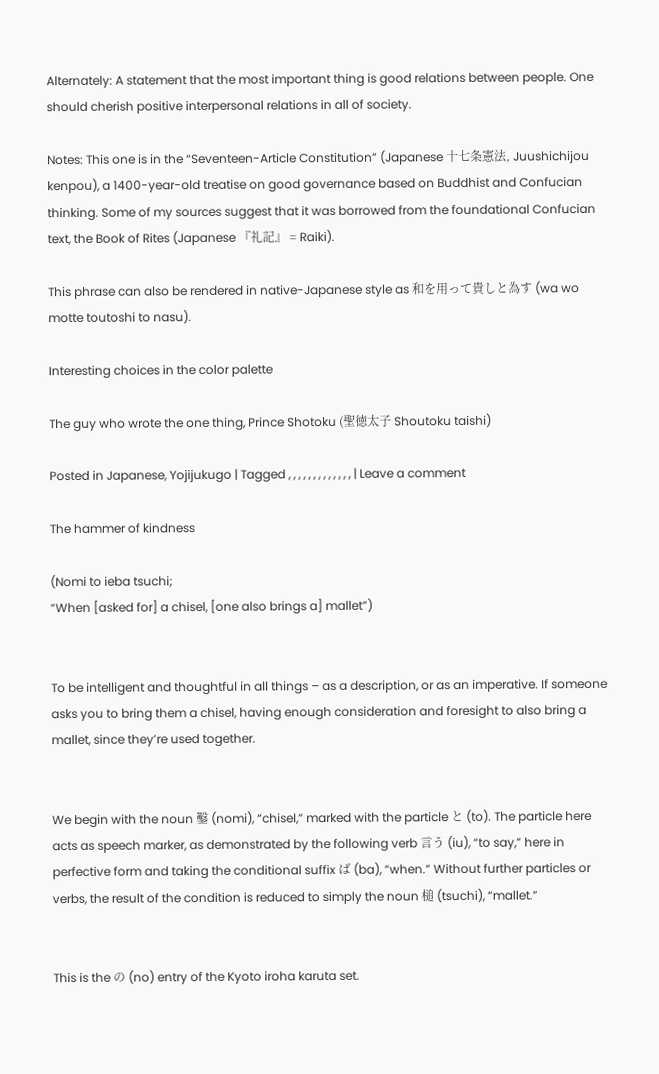Alternately: A statement that the most important thing is good relations between people. One should cherish positive interpersonal relations in all of society.

Notes: This one is in the “Seventeen-Article Constitution” (Japanese 十七条憲法, Juushichijou kenpou), a 1400-year-old treatise on good governance based on Buddhist and Confucian thinking. Some of my sources suggest that it was borrowed from the foundational Confucian text, the Book of Rites (Japanese 『礼記』 = Raiki).

This phrase can also be rendered in native-Japanese style as 和を用って貴しと為す (wa wo motte toutoshi to nasu).

Interesting choices in the color palette

The guy who wrote the one thing, Prince Shotoku (聖徳太子 Shoutoku taishi)

Posted in Japanese, Yojijukugo | Tagged , , , , , , , , , , , , , | Leave a comment

The hammer of kindness

(Nomi to ieba tsuchi;
“When [asked for] a chisel, [one also brings a] mallet”)


To be intelligent and thoughtful in all things – as a description, or as an imperative. If someone asks you to bring them a chisel, having enough consideration and foresight to also bring a mallet, since they’re used together.


We begin with the noun 鑿 (nomi), “chisel,” marked with the particle と (to). The particle here acts as speech marker, as demonstrated by the following verb 言う (iu), “to say,” here in perfective form and taking the conditional suffix ば (ba), “when.” Without further particles or verbs, the result of the condition is reduced to simply the noun 槌 (tsuchi), “mallet.”


This is the の (no) entry of the Kyoto iroha karuta set.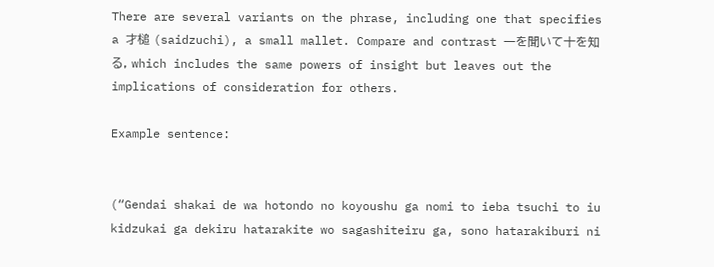There are several variants on the phrase, including one that specifies a 才槌 (saidzuchi), a small mallet. Compare and contrast 一を聞いて十を知る, which includes the same powers of insight but leaves out the implications of consideration for others.

Example sentence:


(“Gendai shakai de wa hotondo no koyoushu ga nomi to ieba tsuchi to iu kidzukai ga dekiru hatarakite wo sagashiteiru ga, sono hatarakiburi ni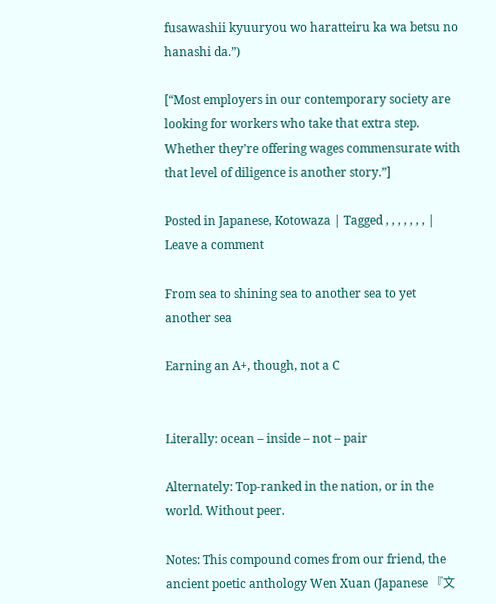fusawashii kyuuryou wo haratteiru ka wa betsu no hanashi da.”)

[“Most employers in our contemporary society are looking for workers who take that extra step. Whether they’re offering wages commensurate with that level of diligence is another story.”]

Posted in Japanese, Kotowaza | Tagged , , , , , , , | Leave a comment

From sea to shining sea to another sea to yet another sea

Earning an A+, though, not a C


Literally: ocean – inside – not – pair

Alternately: Top-ranked in the nation, or in the world. Without peer.

Notes: This compound comes from our friend, the ancient poetic anthology Wen Xuan (Japanese 『文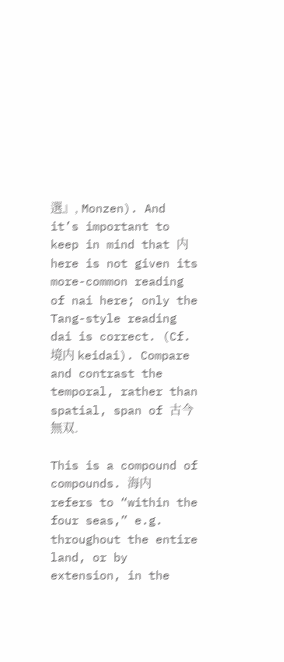選』, Monzen). And it’s important to keep in mind that 内 here is not given its more-common reading of nai here; only the Tang-style reading dai is correct. (Cf. 境内 keidai). Compare and contrast the temporal, rather than spatial, span of 古今無双.

This is a compound of compounds. 海内 refers to “within the four seas,” e.g. throughout the entire land, or by extension, in the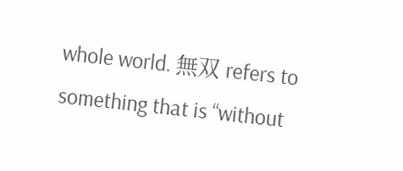whole world. 無双 refers to something that is “without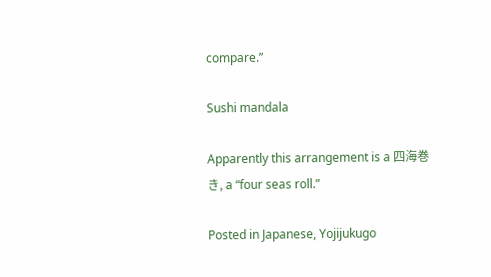compare.”

Sushi mandala

Apparently this arrangement is a 四海巻き, a “four seas roll.”

Posted in Japanese, Yojijukugo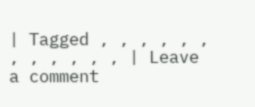| Tagged , , , , , , , , , , , , | Leave a comment